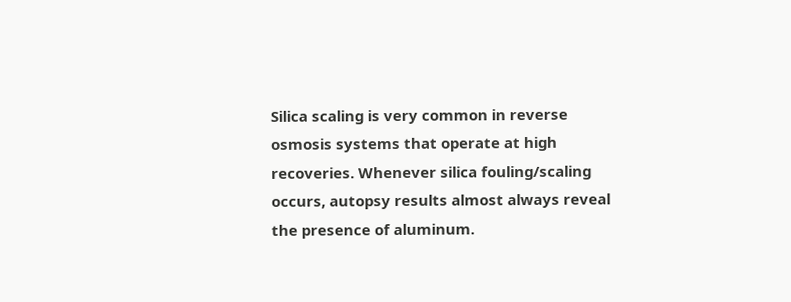Silica scaling is very common in reverse osmosis systems that operate at high recoveries. Whenever silica fouling/scaling occurs, autopsy results almost always reveal the presence of aluminum.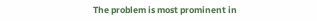The problem is most prominent in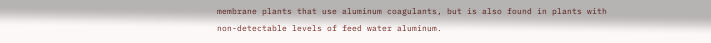membrane plants that use aluminum coagulants, but is also found in plants with non-detectable levels of feed water aluminum.